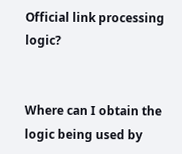Official link processing logic?


Where can I obtain the logic being used by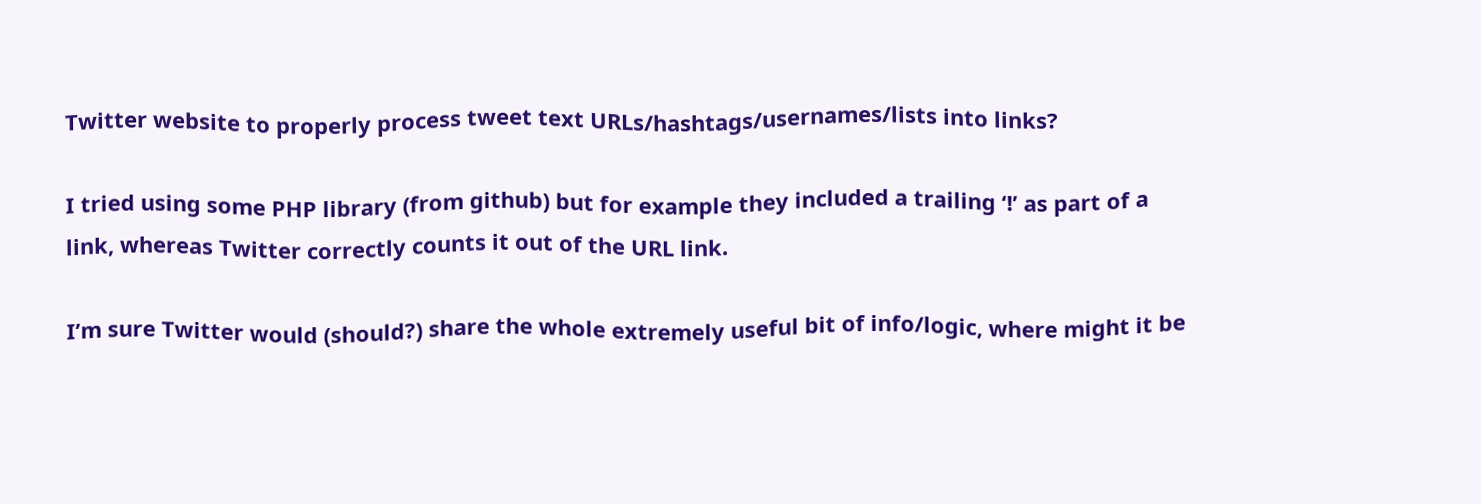Twitter website to properly process tweet text URLs/hashtags/usernames/lists into links?

I tried using some PHP library (from github) but for example they included a trailing ‘!’ as part of a link, whereas Twitter correctly counts it out of the URL link.

I’m sure Twitter would (should?) share the whole extremely useful bit of info/logic, where might it be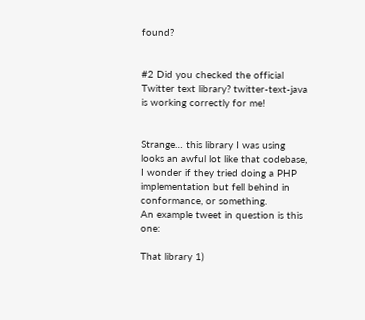found?


#2 Did you checked the official Twitter text library? twitter-text-java is working correctly for me!


Strange… this library I was using looks an awful lot like that codebase, I wonder if they tried doing a PHP implementation but fell behind in conformance, or something.
An example tweet in question is this one:

That library 1)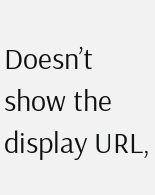Doesn’t show the display URL,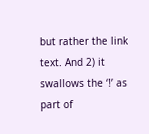but rather the link text. And 2) it swallows the ‘!’ as part of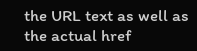the URL text as well as the actual href